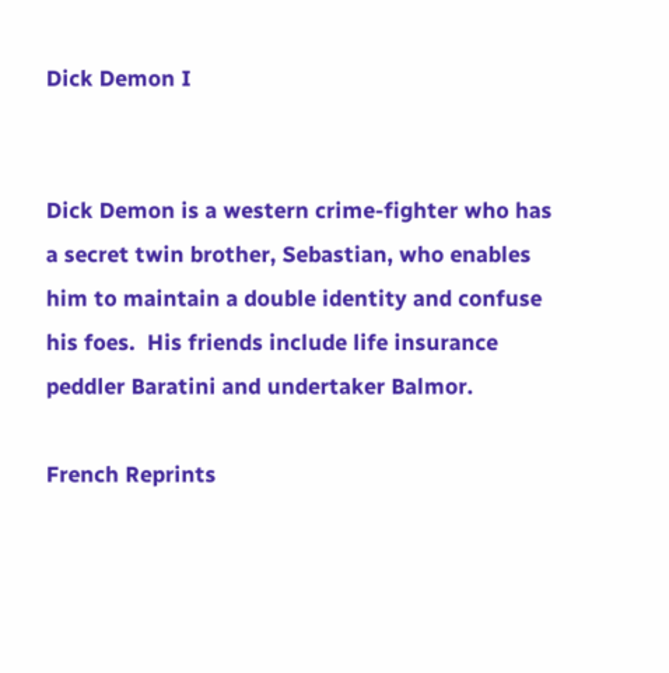Dick Demon I


Dick Demon is a western crime-fighter who has a secret twin brother, Sebastian, who enables him to maintain a double identity and confuse his foes.  His friends include life insurance peddler Baratini and undertaker Balmor.

French Reprints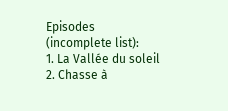Episodes (incomplete list):
1. La Vallée du soleil
2. Chasse à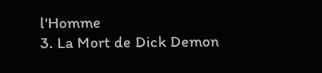l'Homme
3. La Mort de Dick Demon